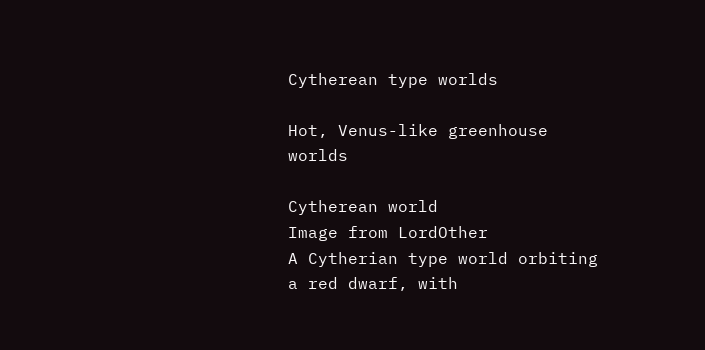Cytherean type worlds

Hot, Venus-like greenhouse worlds

Cytherean world
Image from LordOther
A Cytherian type world orbiting a red dwarf, with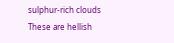sulphur-rich clouds
These are hellish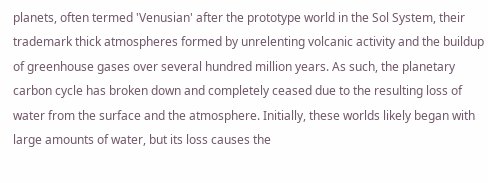planets, often termed 'Venusian' after the prototype world in the Sol System, their trademark thick atmospheres formed by unrelenting volcanic activity and the buildup of greenhouse gases over several hundred million years. As such, the planetary carbon cycle has broken down and completely ceased due to the resulting loss of water from the surface and the atmosphere. Initially, these worlds likely began with large amounts of water, but its loss causes the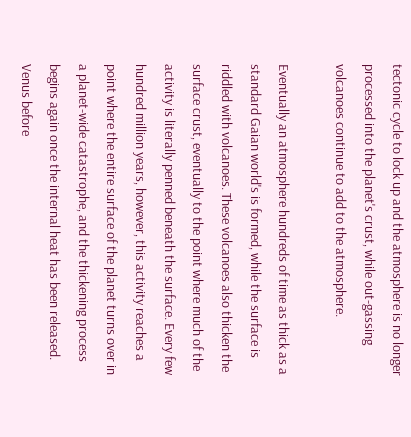tectonic cycle to lock up and the atmosphere is no longer processed into the planet's crust, while out-gassing volcanoes continue to add to the atmosphere.

Eventually an atmosphere hundreds of time as thick as a standard Gaian world's is formed, while the surface is riddled with volcanoes. These volcanoes also thicken the surface crust, eventually to the point where much of the activity is literally penned beneath the surface. Every few hundred million years, however, this activity reaches a point where the entire surface of the planet turns over in a planet-wide catastrophe, and the thickening process begins again once the internal heat has been released.
Venus before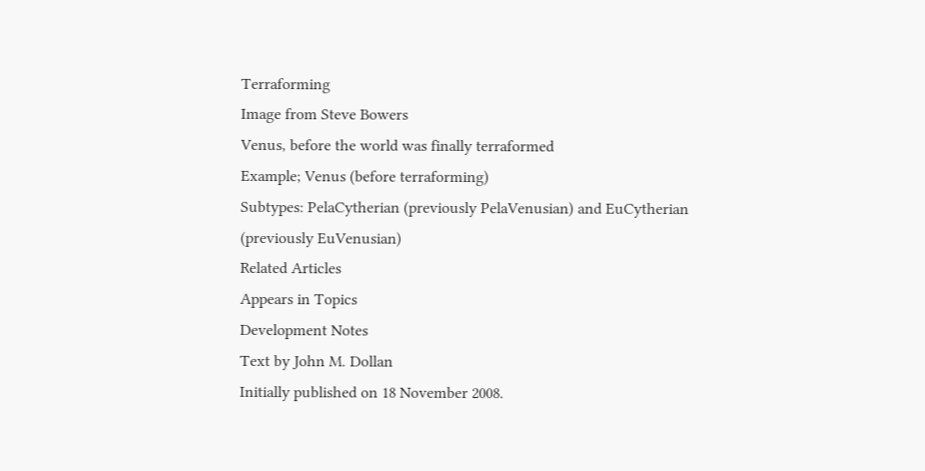Terraforming
Image from Steve Bowers
Venus, before the world was finally terraformed
Example; Venus (before terraforming)
Subtypes: PelaCytherian (previously PelaVenusian) and EuCytherian (previously EuVenusian)
Related Articles
Appears in Topics
Development Notes
Text by John M. Dollan
Initially published on 18 November 2008.